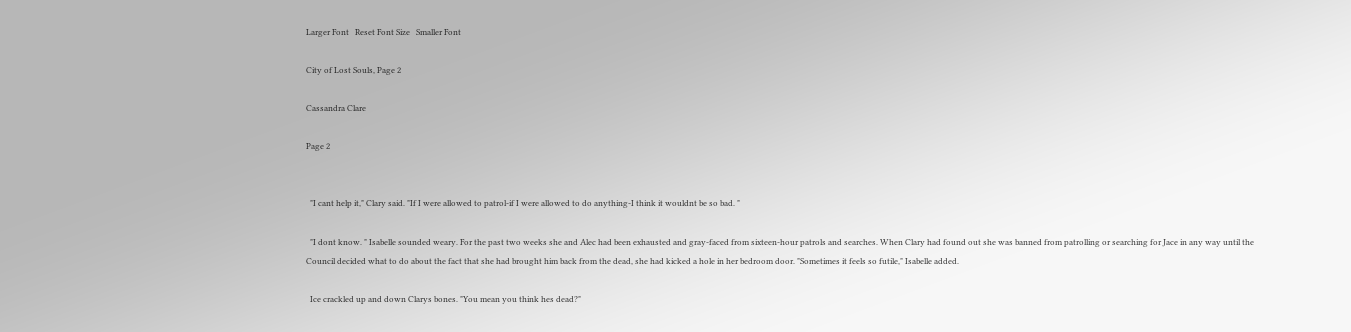Larger Font   Reset Font Size   Smaller Font

City of Lost Souls, Page 2

Cassandra Clare

Page 2


  "I cant help it," Clary said. "If I were allowed to patrol-if I were allowed to do anything-I think it wouldnt be so bad. "

  "I dont know. " Isabelle sounded weary. For the past two weeks she and Alec had been exhausted and gray-faced from sixteen-hour patrols and searches. When Clary had found out she was banned from patrolling or searching for Jace in any way until the Council decided what to do about the fact that she had brought him back from the dead, she had kicked a hole in her bedroom door. "Sometimes it feels so futile," Isabelle added.

  Ice crackled up and down Clarys bones. "You mean you think hes dead?"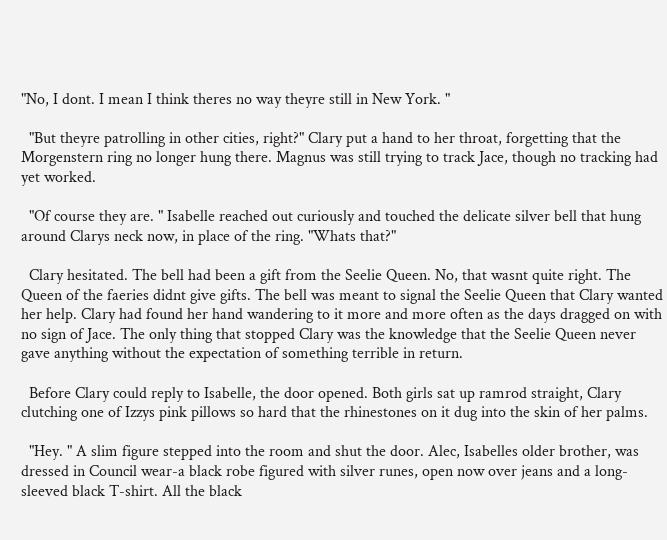"No, I dont. I mean I think theres no way theyre still in New York. "

  "But theyre patrolling in other cities, right?" Clary put a hand to her throat, forgetting that the Morgenstern ring no longer hung there. Magnus was still trying to track Jace, though no tracking had yet worked.

  "Of course they are. " Isabelle reached out curiously and touched the delicate silver bell that hung around Clarys neck now, in place of the ring. "Whats that?"

  Clary hesitated. The bell had been a gift from the Seelie Queen. No, that wasnt quite right. The Queen of the faeries didnt give gifts. The bell was meant to signal the Seelie Queen that Clary wanted her help. Clary had found her hand wandering to it more and more often as the days dragged on with no sign of Jace. The only thing that stopped Clary was the knowledge that the Seelie Queen never gave anything without the expectation of something terrible in return.

  Before Clary could reply to Isabelle, the door opened. Both girls sat up ramrod straight, Clary clutching one of Izzys pink pillows so hard that the rhinestones on it dug into the skin of her palms.

  "Hey. " A slim figure stepped into the room and shut the door. Alec, Isabelles older brother, was dressed in Council wear-a black robe figured with silver runes, open now over jeans and a long-sleeved black T-shirt. All the black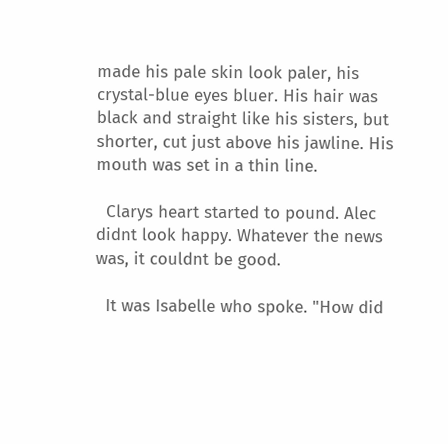made his pale skin look paler, his crystal-blue eyes bluer. His hair was black and straight like his sisters, but shorter, cut just above his jawline. His mouth was set in a thin line.

  Clarys heart started to pound. Alec didnt look happy. Whatever the news was, it couldnt be good.

  It was Isabelle who spoke. "How did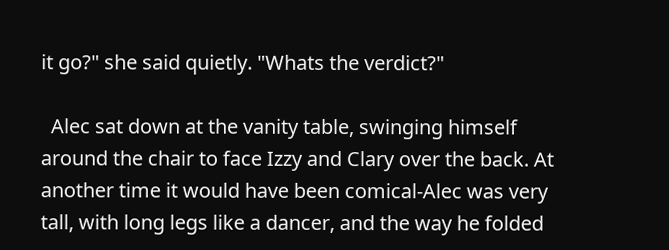it go?" she said quietly. "Whats the verdict?"

  Alec sat down at the vanity table, swinging himself around the chair to face Izzy and Clary over the back. At another time it would have been comical-Alec was very tall, with long legs like a dancer, and the way he folded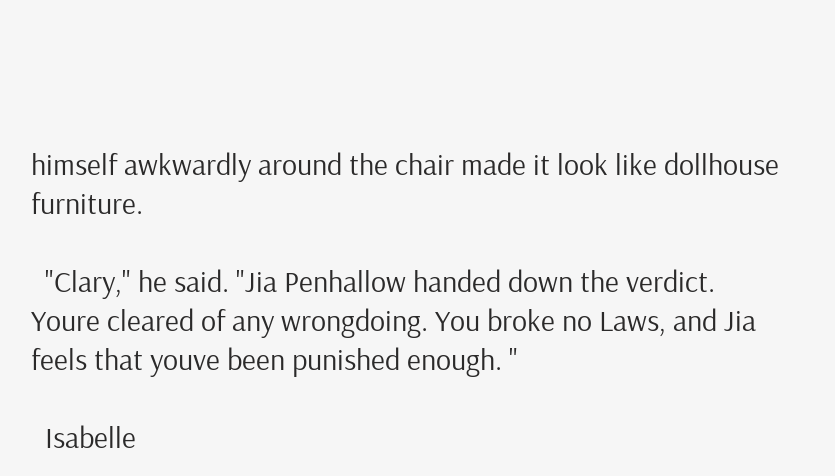himself awkwardly around the chair made it look like dollhouse furniture.

  "Clary," he said. "Jia Penhallow handed down the verdict. Youre cleared of any wrongdoing. You broke no Laws, and Jia feels that youve been punished enough. "

  Isabelle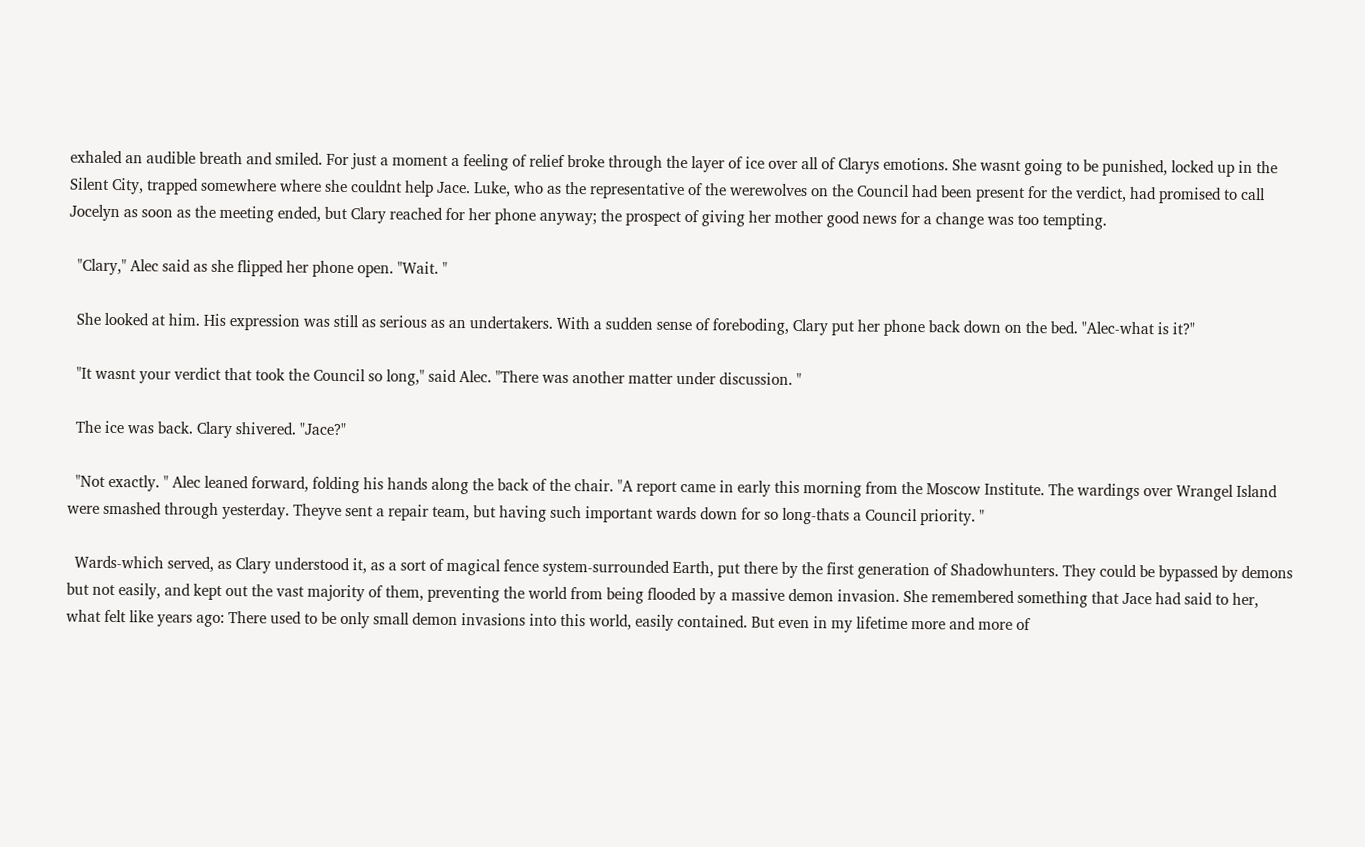exhaled an audible breath and smiled. For just a moment a feeling of relief broke through the layer of ice over all of Clarys emotions. She wasnt going to be punished, locked up in the Silent City, trapped somewhere where she couldnt help Jace. Luke, who as the representative of the werewolves on the Council had been present for the verdict, had promised to call Jocelyn as soon as the meeting ended, but Clary reached for her phone anyway; the prospect of giving her mother good news for a change was too tempting.

  "Clary," Alec said as she flipped her phone open. "Wait. "

  She looked at him. His expression was still as serious as an undertakers. With a sudden sense of foreboding, Clary put her phone back down on the bed. "Alec-what is it?"

  "It wasnt your verdict that took the Council so long," said Alec. "There was another matter under discussion. "

  The ice was back. Clary shivered. "Jace?"

  "Not exactly. " Alec leaned forward, folding his hands along the back of the chair. "A report came in early this morning from the Moscow Institute. The wardings over Wrangel Island were smashed through yesterday. Theyve sent a repair team, but having such important wards down for so long-thats a Council priority. "

  Wards-which served, as Clary understood it, as a sort of magical fence system-surrounded Earth, put there by the first generation of Shadowhunters. They could be bypassed by demons but not easily, and kept out the vast majority of them, preventing the world from being flooded by a massive demon invasion. She remembered something that Jace had said to her, what felt like years ago: There used to be only small demon invasions into this world, easily contained. But even in my lifetime more and more of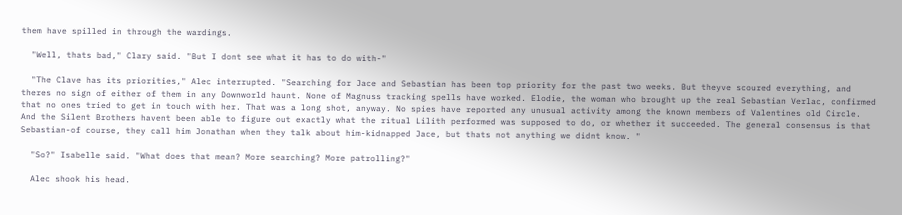them have spilled in through the wardings.

  "Well, thats bad," Clary said. "But I dont see what it has to do with-"

  "The Clave has its priorities," Alec interrupted. "Searching for Jace and Sebastian has been top priority for the past two weeks. But theyve scoured everything, and theres no sign of either of them in any Downworld haunt. None of Magnuss tracking spells have worked. Elodie, the woman who brought up the real Sebastian Verlac, confirmed that no ones tried to get in touch with her. That was a long shot, anyway. No spies have reported any unusual activity among the known members of Valentines old Circle. And the Silent Brothers havent been able to figure out exactly what the ritual Lilith performed was supposed to do, or whether it succeeded. The general consensus is that Sebastian-of course, they call him Jonathan when they talk about him-kidnapped Jace, but thats not anything we didnt know. "

  "So?" Isabelle said. "What does that mean? More searching? More patrolling?"

  Alec shook his head.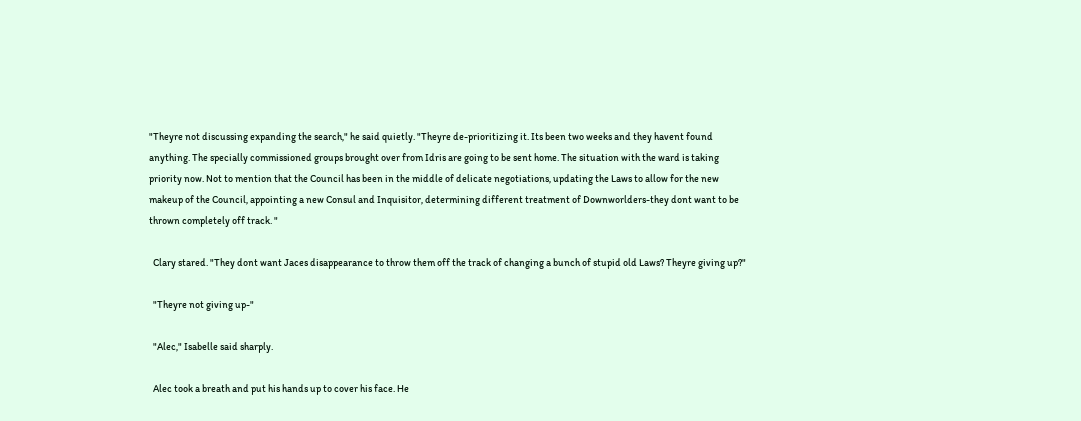"Theyre not discussing expanding the search," he said quietly. "Theyre de-prioritizing it. Its been two weeks and they havent found anything. The specially commissioned groups brought over from Idris are going to be sent home. The situation with the ward is taking priority now. Not to mention that the Council has been in the middle of delicate negotiations, updating the Laws to allow for the new makeup of the Council, appointing a new Consul and Inquisitor, determining different treatment of Downworlders-they dont want to be thrown completely off track. "

  Clary stared. "They dont want Jaces disappearance to throw them off the track of changing a bunch of stupid old Laws? Theyre giving up?"

  "Theyre not giving up-"

  "Alec," Isabelle said sharply.

  Alec took a breath and put his hands up to cover his face. He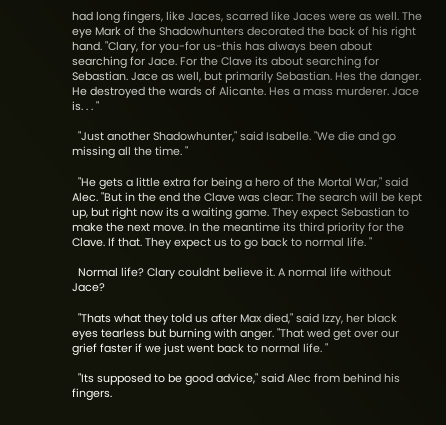had long fingers, like Jaces, scarred like Jaces were as well. The eye Mark of the Shadowhunters decorated the back of his right hand. "Clary, for you-for us-this has always been about searching for Jace. For the Clave its about searching for Sebastian. Jace as well, but primarily Sebastian. Hes the danger. He destroyed the wards of Alicante. Hes a mass murderer. Jace is. . . "

  "Just another Shadowhunter," said Isabelle. "We die and go missing all the time. "

  "He gets a little extra for being a hero of the Mortal War," said Alec. "But in the end the Clave was clear: The search will be kept up, but right now its a waiting game. They expect Sebastian to make the next move. In the meantime its third priority for the Clave. If that. They expect us to go back to normal life. "

  Normal life? Clary couldnt believe it. A normal life without Jace?

  "Thats what they told us after Max died," said Izzy, her black eyes tearless but burning with anger. "That wed get over our grief faster if we just went back to normal life. "

  "Its supposed to be good advice," said Alec from behind his fingers.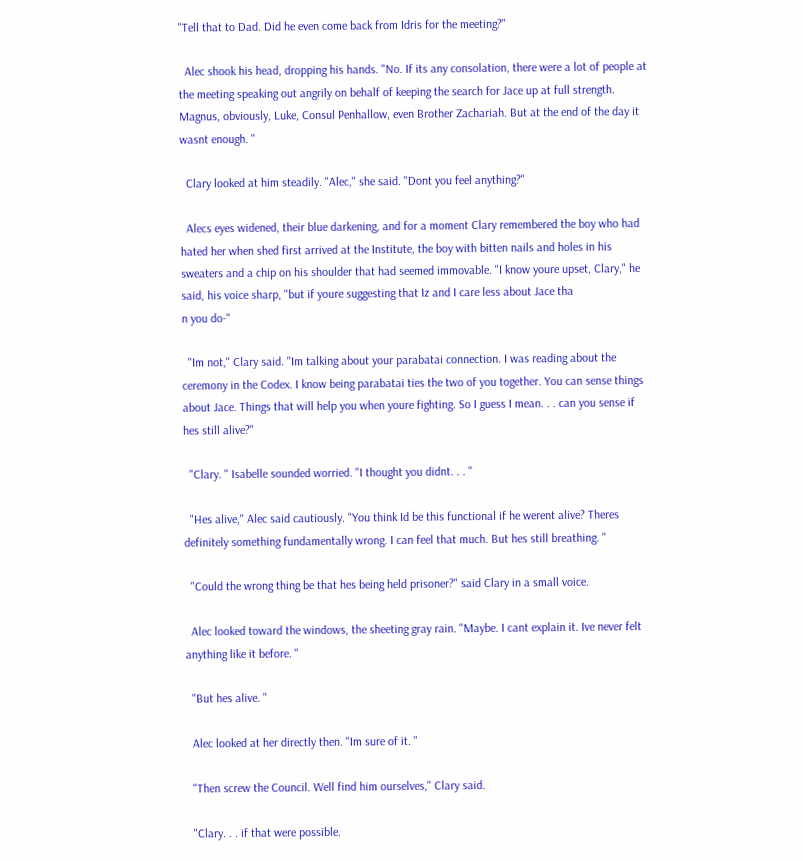"Tell that to Dad. Did he even come back from Idris for the meeting?"

  Alec shook his head, dropping his hands. "No. If its any consolation, there were a lot of people at the meeting speaking out angrily on behalf of keeping the search for Jace up at full strength. Magnus, obviously, Luke, Consul Penhallow, even Brother Zachariah. But at the end of the day it wasnt enough. "

  Clary looked at him steadily. "Alec," she said. "Dont you feel anything?"

  Alecs eyes widened, their blue darkening, and for a moment Clary remembered the boy who had hated her when shed first arrived at the Institute, the boy with bitten nails and holes in his sweaters and a chip on his shoulder that had seemed immovable. "I know youre upset, Clary," he said, his voice sharp, "but if youre suggesting that Iz and I care less about Jace tha
n you do-"

  "Im not," Clary said. "Im talking about your parabatai connection. I was reading about the ceremony in the Codex. I know being parabatai ties the two of you together. You can sense things about Jace. Things that will help you when youre fighting. So I guess I mean. . . can you sense if hes still alive?"

  "Clary. " Isabelle sounded worried. "I thought you didnt. . . "

  "Hes alive," Alec said cautiously. "You think Id be this functional if he werent alive? Theres definitely something fundamentally wrong. I can feel that much. But hes still breathing. "

  "Could the wrong thing be that hes being held prisoner?" said Clary in a small voice.

  Alec looked toward the windows, the sheeting gray rain. "Maybe. I cant explain it. Ive never felt anything like it before. "

  "But hes alive. "

  Alec looked at her directly then. "Im sure of it. "

  "Then screw the Council. Well find him ourselves," Clary said.

  "Clary. . . if that were possible.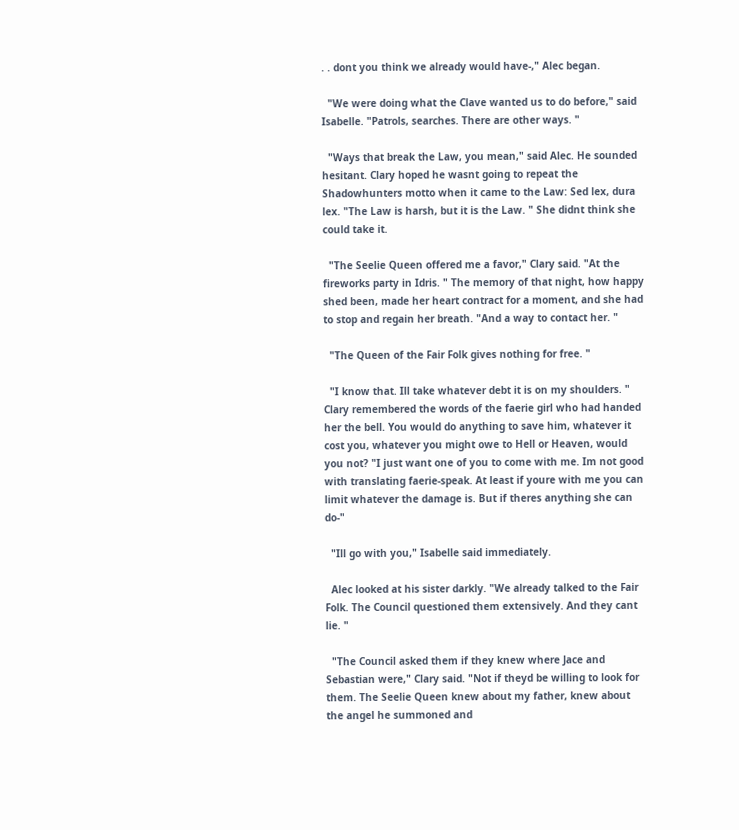. . dont you think we already would have-," Alec began.

  "We were doing what the Clave wanted us to do before," said Isabelle. "Patrols, searches. There are other ways. "

  "Ways that break the Law, you mean," said Alec. He sounded hesitant. Clary hoped he wasnt going to repeat the Shadowhunters motto when it came to the Law: Sed lex, dura lex. "The Law is harsh, but it is the Law. " She didnt think she could take it.

  "The Seelie Queen offered me a favor," Clary said. "At the fireworks party in Idris. " The memory of that night, how happy shed been, made her heart contract for a moment, and she had to stop and regain her breath. "And a way to contact her. "

  "The Queen of the Fair Folk gives nothing for free. "

  "I know that. Ill take whatever debt it is on my shoulders. " Clary remembered the words of the faerie girl who had handed her the bell. You would do anything to save him, whatever it cost you, whatever you might owe to Hell or Heaven, would you not? "I just want one of you to come with me. Im not good with translating faerie-speak. At least if youre with me you can limit whatever the damage is. But if theres anything she can do-"

  "Ill go with you," Isabelle said immediately.

  Alec looked at his sister darkly. "We already talked to the Fair Folk. The Council questioned them extensively. And they cant lie. "

  "The Council asked them if they knew where Jace and Sebastian were," Clary said. "Not if theyd be willing to look for them. The Seelie Queen knew about my father, knew about the angel he summoned and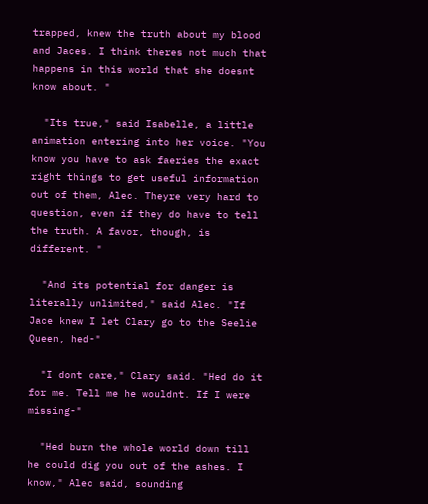trapped, knew the truth about my blood and Jaces. I think theres not much that happens in this world that she doesnt know about. "

  "Its true," said Isabelle, a little animation entering into her voice. "You know you have to ask faeries the exact right things to get useful information out of them, Alec. Theyre very hard to question, even if they do have to tell the truth. A favor, though, is different. "

  "And its potential for danger is literally unlimited," said Alec. "If Jace knew I let Clary go to the Seelie Queen, hed-"

  "I dont care," Clary said. "Hed do it for me. Tell me he wouldnt. If I were missing-"

  "Hed burn the whole world down till he could dig you out of the ashes. I know," Alec said, sounding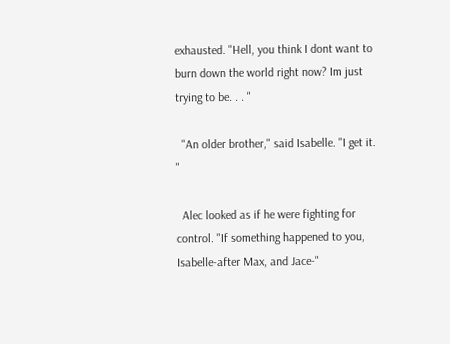exhausted. "Hell, you think I dont want to burn down the world right now? Im just trying to be. . . "

  "An older brother," said Isabelle. "I get it. "

  Alec looked as if he were fighting for control. "If something happened to you, Isabelle-after Max, and Jace-"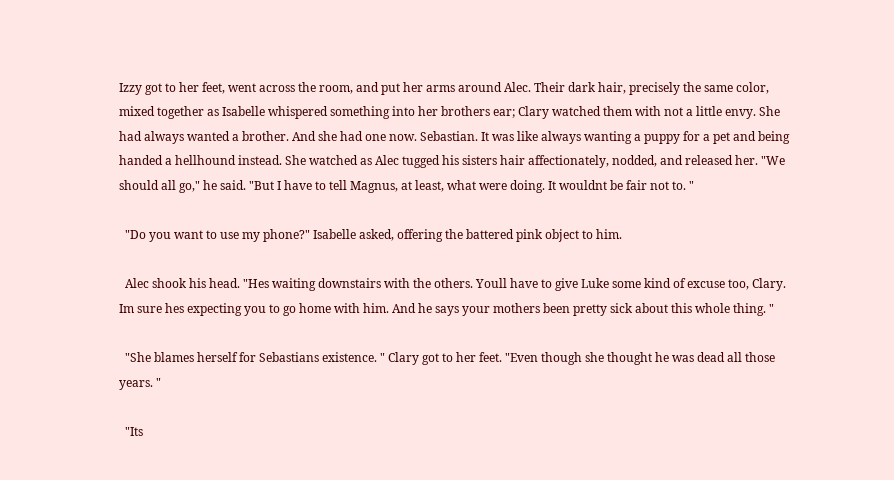Izzy got to her feet, went across the room, and put her arms around Alec. Their dark hair, precisely the same color, mixed together as Isabelle whispered something into her brothers ear; Clary watched them with not a little envy. She had always wanted a brother. And she had one now. Sebastian. It was like always wanting a puppy for a pet and being handed a hellhound instead. She watched as Alec tugged his sisters hair affectionately, nodded, and released her. "We should all go," he said. "But I have to tell Magnus, at least, what were doing. It wouldnt be fair not to. "

  "Do you want to use my phone?" Isabelle asked, offering the battered pink object to him.

  Alec shook his head. "Hes waiting downstairs with the others. Youll have to give Luke some kind of excuse too, Clary. Im sure hes expecting you to go home with him. And he says your mothers been pretty sick about this whole thing. "

  "She blames herself for Sebastians existence. " Clary got to her feet. "Even though she thought he was dead all those years. "

  "Its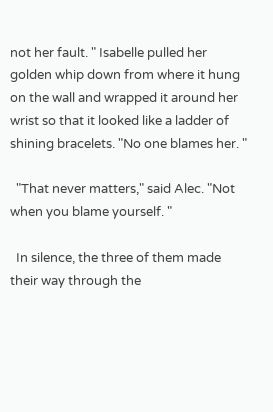not her fault. " Isabelle pulled her golden whip down from where it hung on the wall and wrapped it around her wrist so that it looked like a ladder of shining bracelets. "No one blames her. "

  "That never matters," said Alec. "Not when you blame yourself. "

  In silence, the three of them made their way through the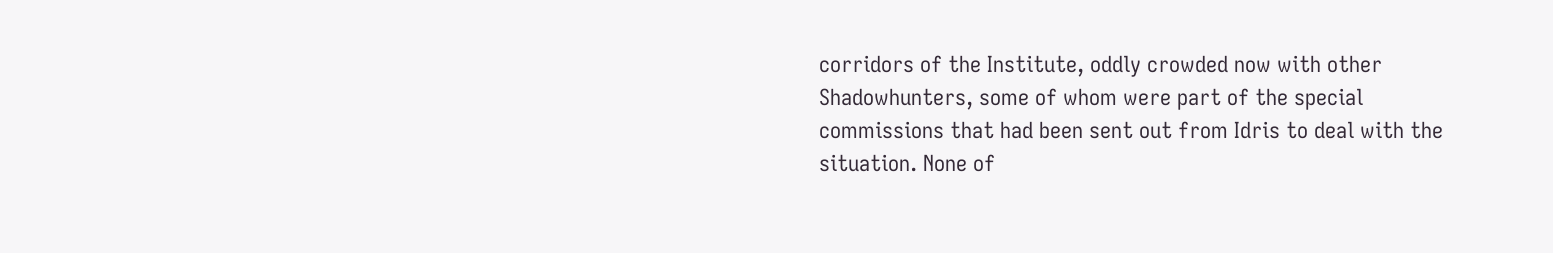corridors of the Institute, oddly crowded now with other Shadowhunters, some of whom were part of the special commissions that had been sent out from Idris to deal with the situation. None of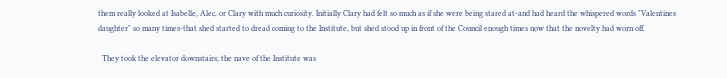them really looked at Isabelle, Alec, or Clary with much curiosity. Initially Clary had felt so much as if she were being stared at-and had heard the whispered words "Valentines daughter" so many times-that shed started to dread coming to the Institute, but shed stood up in front of the Council enough times now that the novelty had worn off.

  They took the elevator downstairs; the nave of the Institute was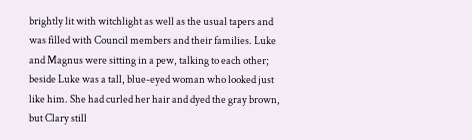brightly lit with witchlight as well as the usual tapers and was filled with Council members and their families. Luke and Magnus were sitting in a pew, talking to each other; beside Luke was a tall, blue-eyed woman who looked just like him. She had curled her hair and dyed the gray brown, but Clary still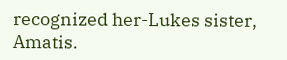recognized her-Lukes sister, Amatis.